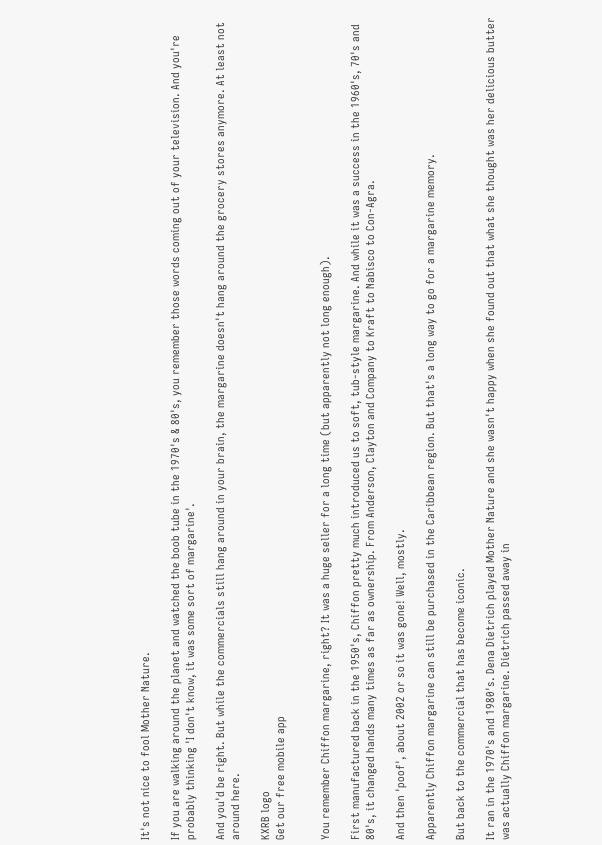It's not nice to fool Mother Nature.

If you are walking around the planet and watched the boob tube in the 1970's & 80's, you remember those words coming out of your television. And you're probably thinking 'I don't know, it was some sort of margarine'.

And you'd be right. But while the commercials still hang around in your brain, the margarine doesn't hang around the grocery stores anymore. At least not around here.

KXRB logo
Get our free mobile app


You remember Chiffon margarine, right? It was a huge seller for a long time (but apparently not long enough).

First manufactured back in the 1950's, Chiffon pretty much introduced us to soft, tub-style margarine. And while it was a success in the 1960's, 70's and 80's, it changed hands many times as far as ownership. From Anderson, Clayton and Company to Kraft to Nabisco to Con-Agra.

And then 'poof', about 2002 or so it was gone! Well, mostly.

Apparently Chiffon margarine can still be purchased in the Caribbean region. But that's a long way to go for a margarine memory.

But back to the commercial that has become iconic.

It ran in the 1970's and 1980's. Dena Dietrich played Mother Nature and she wasn't happy when she found out that what she thought was her delicious butter was actually Chiffon margarine. Dietrich passed away in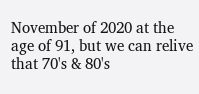November of 2020 at the age of 91, but we can relive that 70's & 80's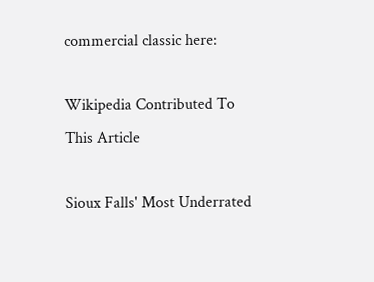commercial classic here:

Wikipedia Contributed To This Article

Sioux Falls' Most Underrated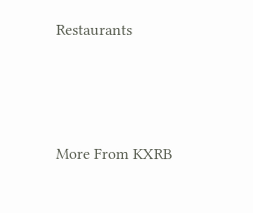Restaurants





More From KXRB